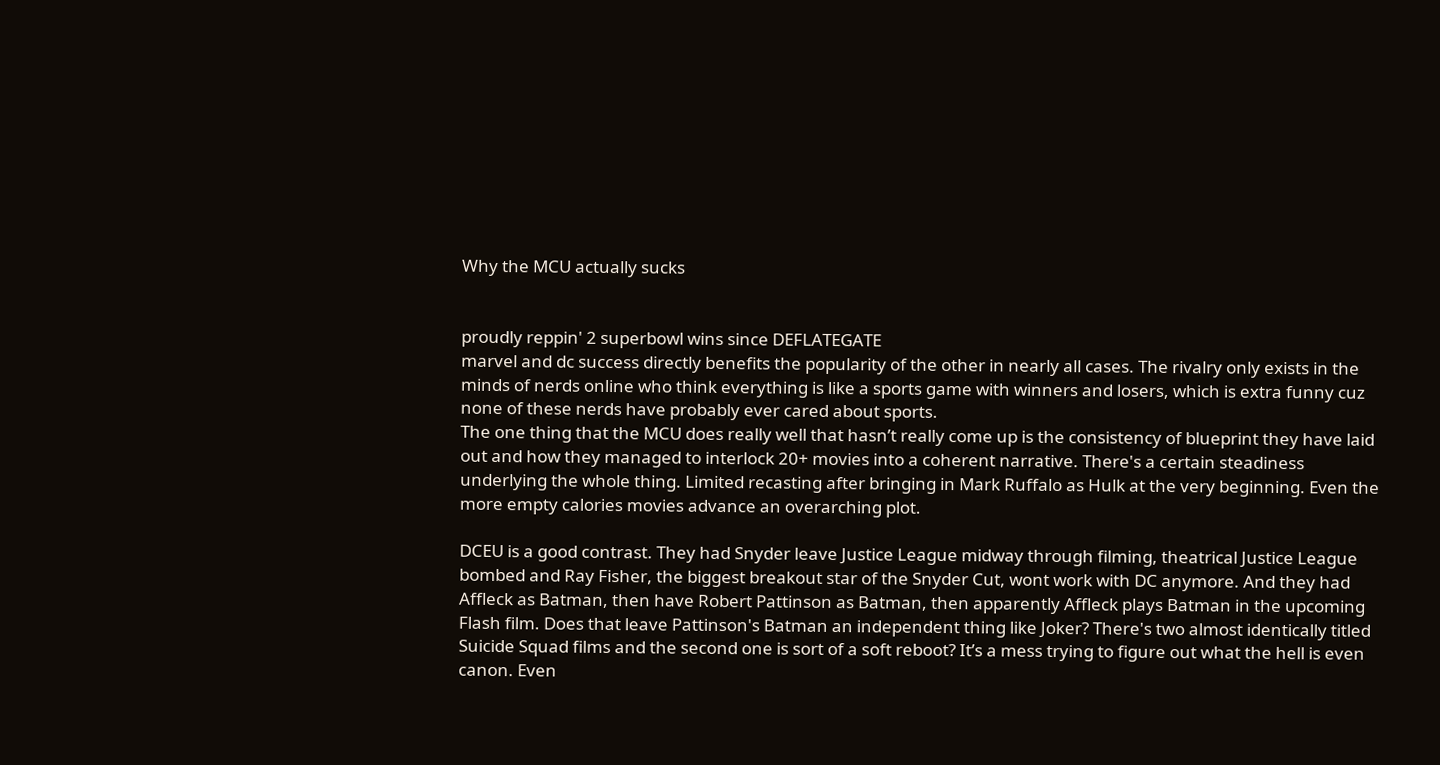Why the MCU actually sucks


proudly reppin' 2 superbowl wins since DEFLATEGATE
marvel and dc success directly benefits the popularity of the other in nearly all cases. The rivalry only exists in the minds of nerds online who think everything is like a sports game with winners and losers, which is extra funny cuz none of these nerds have probably ever cared about sports.
The one thing that the MCU does really well that hasn’t really come up is the consistency of blueprint they have laid out and how they managed to interlock 20+ movies into a coherent narrative. There's a certain steadiness underlying the whole thing. Limited recasting after bringing in Mark Ruffalo as Hulk at the very beginning. Even the more empty calories movies advance an overarching plot.

DCEU is a good contrast. They had Snyder leave Justice League midway through filming, theatrical Justice League bombed and Ray Fisher, the biggest breakout star of the Snyder Cut, wont work with DC anymore. And they had Affleck as Batman, then have Robert Pattinson as Batman, then apparently Affleck plays Batman in the upcoming Flash film. Does that leave Pattinson's Batman an independent thing like Joker? There's two almost identically titled Suicide Squad films and the second one is sort of a soft reboot? It’s a mess trying to figure out what the hell is even canon. Even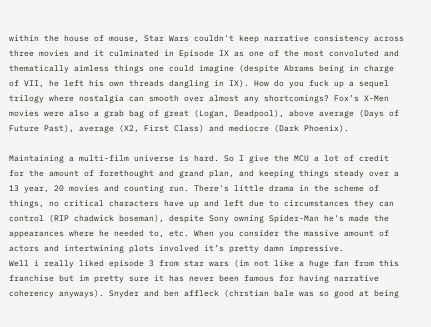within the house of mouse, Star Wars couldn't keep narrative consistency across three movies and it culminated in Episode IX as one of the most convoluted and thematically aimless things one could imagine (despite Abrams being in charge of VII, he left his own threads dangling in IX). How do you fuck up a sequel trilogy where nostalgia can smooth over almost any shortcomings? Fox’s X-Men movies were also a grab bag of great (Logan, Deadpool), above average (Days of Future Past), average (X2, First Class) and mediocre (Dark Phoenix).

Maintaining a multi-film universe is hard. So I give the MCU a lot of credit for the amount of forethought and grand plan, and keeping things steady over a 13 year, 20 movies and counting run. There's little drama in the scheme of things, no critical characters have up and left due to circumstances they can control (RIP chadwick boseman), despite Sony owning Spider-Man he's made the appearances where he needed to, etc. When you consider the massive amount of actors and intertwining plots involved it’s pretty damn impressive.
Well i really liked episode 3 from star wars (im not like a huge fan from this franchise but im pretty sure it has never been famous for having narrative coherency anyways). Snyder and ben affleck (chrstian bale was so good at being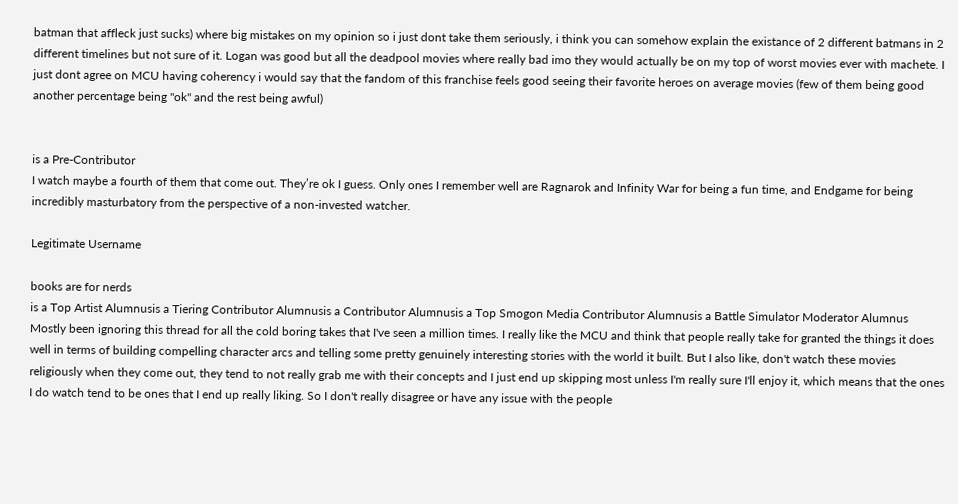batman that affleck just sucks) where big mistakes on my opinion so i just dont take them seriously, i think you can somehow explain the existance of 2 different batmans in 2 different timelines but not sure of it. Logan was good but all the deadpool movies where really bad imo they would actually be on my top of worst movies ever with machete. I just dont agree on MCU having coherency i would say that the fandom of this franchise feels good seeing their favorite heroes on average movies (few of them being good another percentage being "ok" and the rest being awful)


is a Pre-Contributor
I watch maybe a fourth of them that come out. They’re ok I guess. Only ones I remember well are Ragnarok and Infinity War for being a fun time, and Endgame for being incredibly masturbatory from the perspective of a non-invested watcher.

Legitimate Username

books are for nerds
is a Top Artist Alumnusis a Tiering Contributor Alumnusis a Contributor Alumnusis a Top Smogon Media Contributor Alumnusis a Battle Simulator Moderator Alumnus
Mostly been ignoring this thread for all the cold boring takes that I've seen a million times. I really like the MCU and think that people really take for granted the things it does well in terms of building compelling character arcs and telling some pretty genuinely interesting stories with the world it built. But I also like, don't watch these movies religiously when they come out, they tend to not really grab me with their concepts and I just end up skipping most unless I'm really sure I'll enjoy it, which means that the ones I do watch tend to be ones that I end up really liking. So I don't really disagree or have any issue with the people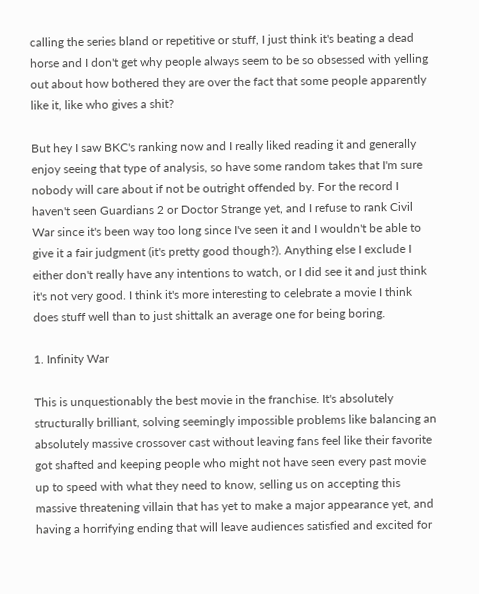calling the series bland or repetitive or stuff, I just think it's beating a dead horse and I don't get why people always seem to be so obsessed with yelling out about how bothered they are over the fact that some people apparently like it, like who gives a shit?

But hey I saw BKC's ranking now and I really liked reading it and generally enjoy seeing that type of analysis, so have some random takes that I'm sure nobody will care about if not be outright offended by. For the record I haven't seen Guardians 2 or Doctor Strange yet, and I refuse to rank Civil War since it's been way too long since I've seen it and I wouldn't be able to give it a fair judgment (it's pretty good though?). Anything else I exclude I either don't really have any intentions to watch, or I did see it and just think it's not very good. I think it's more interesting to celebrate a movie I think does stuff well than to just shittalk an average one for being boring.

1. Infinity War

This is unquestionably the best movie in the franchise. It's absolutely structurally brilliant, solving seemingly impossible problems like balancing an absolutely massive crossover cast without leaving fans feel like their favorite got shafted and keeping people who might not have seen every past movie up to speed with what they need to know, selling us on accepting this massive threatening villain that has yet to make a major appearance yet, and having a horrifying ending that will leave audiences satisfied and excited for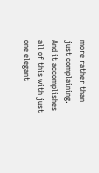more rather than just complaining. And it accomplishes all of this with just one elegant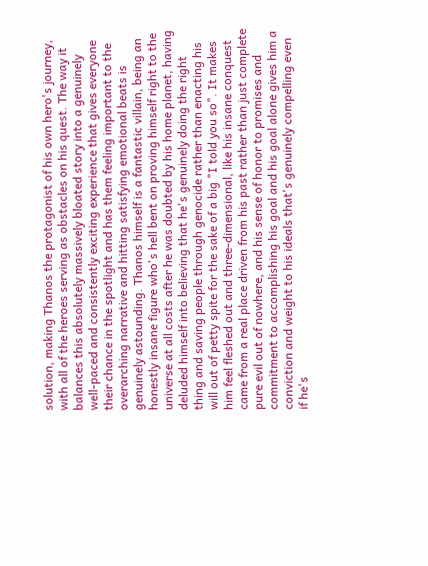solution, making Thanos the protagonist of his own hero's journey, with all of the heroes serving as obstacles on his quest. The way it balances this absolutely massively bloated story into a genuinely well-paced and consistently exciting experience that gives everyone their chance in the spotlight and has them feeling important to the overarching narrative and hitting satisfying emotional beats is genuinely astounding. Thanos himself is a fantastic villain, being an honestly insane figure who's hell bent on proving himself right to the universe at all costs after he was doubted by his home planet, having deluded himself into believing that he's genuinely doing the right thing and saving people through genocide rather than enacting his will out of petty spite for the sake of a big "I told you so". It makes him feel fleshed out and three-dimensional, like his insane conquest came from a real place driven from his past rather than just complete pure evil out of nowhere, and his sense of honor to promises and commitment to accomplishing his goal and his goal alone gives him a conviction and weight to his ideals that's genuinely compelling even if he's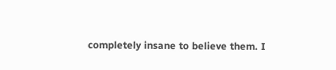completely insane to believe them. I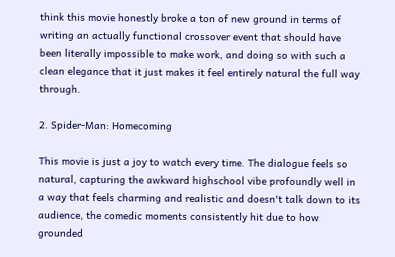think this movie honestly broke a ton of new ground in terms of writing an actually functional crossover event that should have been literally impossible to make work, and doing so with such a clean elegance that it just makes it feel entirely natural the full way through.

2. Spider-Man: Homecoming

This movie is just a joy to watch every time. The dialogue feels so natural, capturing the awkward highschool vibe profoundly well in a way that feels charming and realistic and doesn't talk down to its audience, the comedic moments consistently hit due to how grounded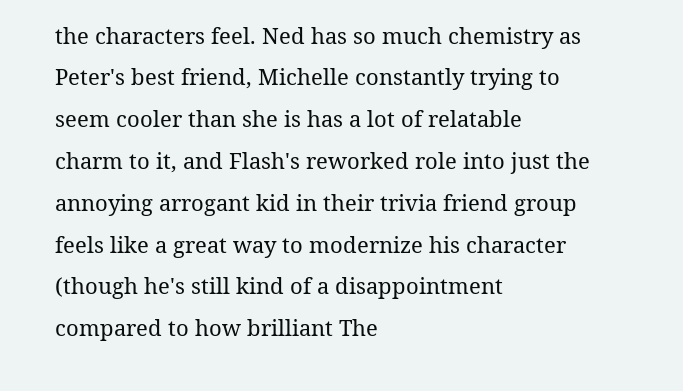the characters feel. Ned has so much chemistry as Peter's best friend, Michelle constantly trying to seem cooler than she is has a lot of relatable charm to it, and Flash's reworked role into just the annoying arrogant kid in their trivia friend group feels like a great way to modernize his character (though he's still kind of a disappointment compared to how brilliant The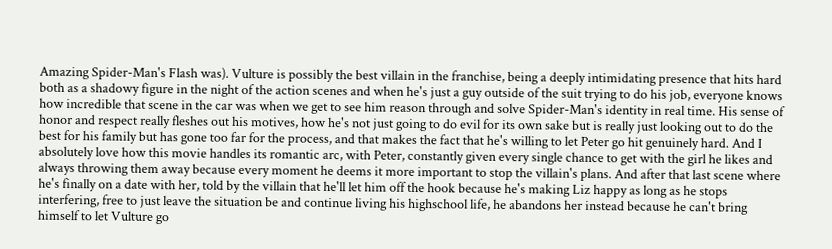Amazing Spider-Man's Flash was). Vulture is possibly the best villain in the franchise, being a deeply intimidating presence that hits hard both as a shadowy figure in the night of the action scenes and when he's just a guy outside of the suit trying to do his job, everyone knows how incredible that scene in the car was when we get to see him reason through and solve Spider-Man's identity in real time. His sense of honor and respect really fleshes out his motives, how he's not just going to do evil for its own sake but is really just looking out to do the best for his family but has gone too far for the process, and that makes the fact that he's willing to let Peter go hit genuinely hard. And I absolutely love how this movie handles its romantic arc, with Peter, constantly given every single chance to get with the girl he likes and always throwing them away because every moment he deems it more important to stop the villain's plans. And after that last scene where he's finally on a date with her, told by the villain that he'll let him off the hook because he's making Liz happy as long as he stops interfering, free to just leave the situation be and continue living his highschool life, he abandons her instead because he can't bring himself to let Vulture go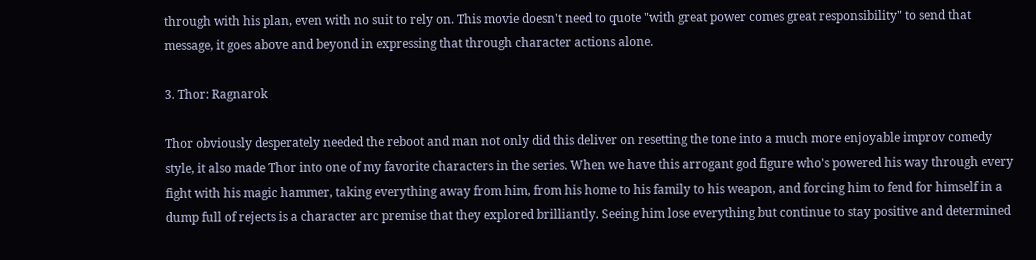through with his plan, even with no suit to rely on. This movie doesn't need to quote "with great power comes great responsibility" to send that message, it goes above and beyond in expressing that through character actions alone.

3. Thor: Ragnarok

Thor obviously desperately needed the reboot and man not only did this deliver on resetting the tone into a much more enjoyable improv comedy style, it also made Thor into one of my favorite characters in the series. When we have this arrogant god figure who's powered his way through every fight with his magic hammer, taking everything away from him, from his home to his family to his weapon, and forcing him to fend for himself in a dump full of rejects is a character arc premise that they explored brilliantly. Seeing him lose everything but continue to stay positive and determined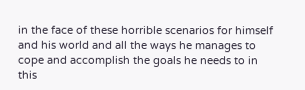in the face of these horrible scenarios for himself and his world and all the ways he manages to cope and accomplish the goals he needs to in this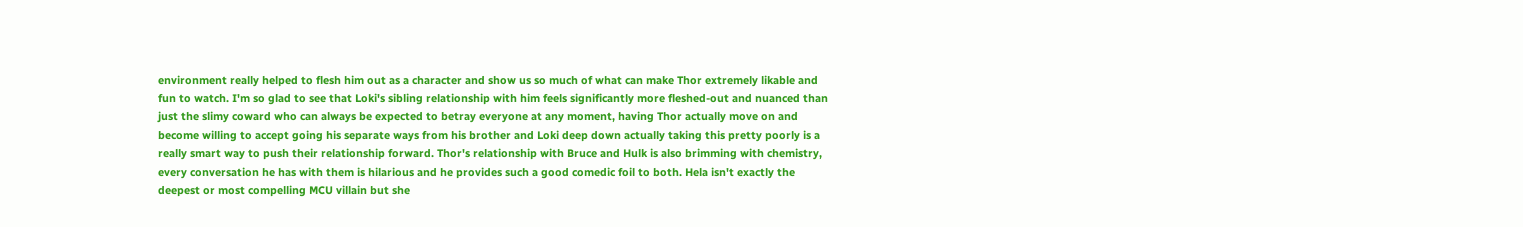environment really helped to flesh him out as a character and show us so much of what can make Thor extremely likable and fun to watch. I'm so glad to see that Loki's sibling relationship with him feels significantly more fleshed-out and nuanced than just the slimy coward who can always be expected to betray everyone at any moment, having Thor actually move on and become willing to accept going his separate ways from his brother and Loki deep down actually taking this pretty poorly is a really smart way to push their relationship forward. Thor's relationship with Bruce and Hulk is also brimming with chemistry, every conversation he has with them is hilarious and he provides such a good comedic foil to both. Hela isn't exactly the deepest or most compelling MCU villain but she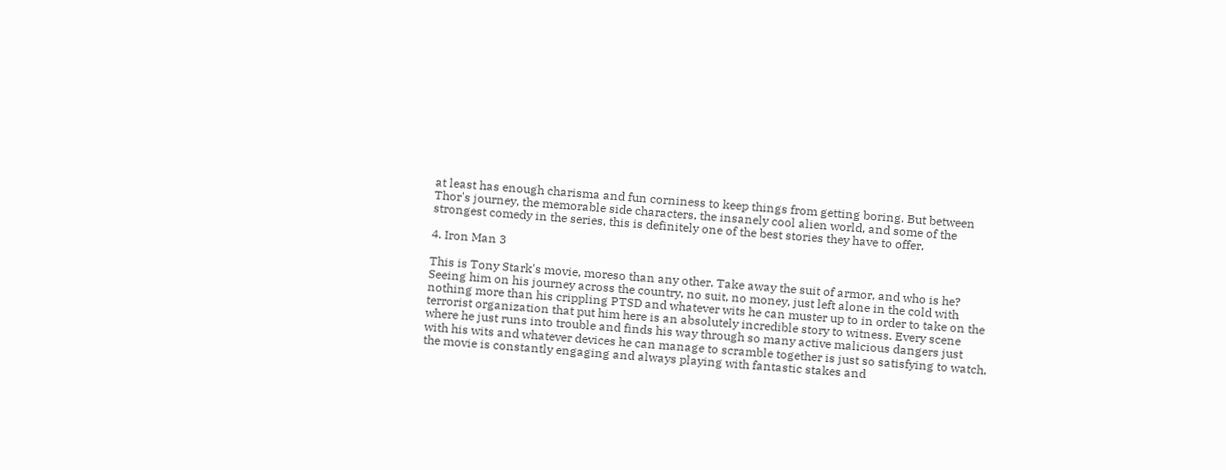at least has enough charisma and fun corniness to keep things from getting boring. But between Thor's journey, the memorable side characters, the insanely cool alien world, and some of the strongest comedy in the series, this is definitely one of the best stories they have to offer.

4. Iron Man 3

This is Tony Stark's movie, moreso than any other. Take away the suit of armor, and who is he? Seeing him on his journey across the country, no suit, no money, just left alone in the cold with nothing more than his crippling PTSD and whatever wits he can muster up to in order to take on the terrorist organization that put him here is an absolutely incredible story to witness. Every scene where he just runs into trouble and finds his way through so many active malicious dangers just with his wits and whatever devices he can manage to scramble together is just so satisfying to watch, the movie is constantly engaging and always playing with fantastic stakes and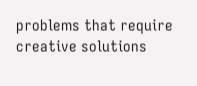problems that require creative solutions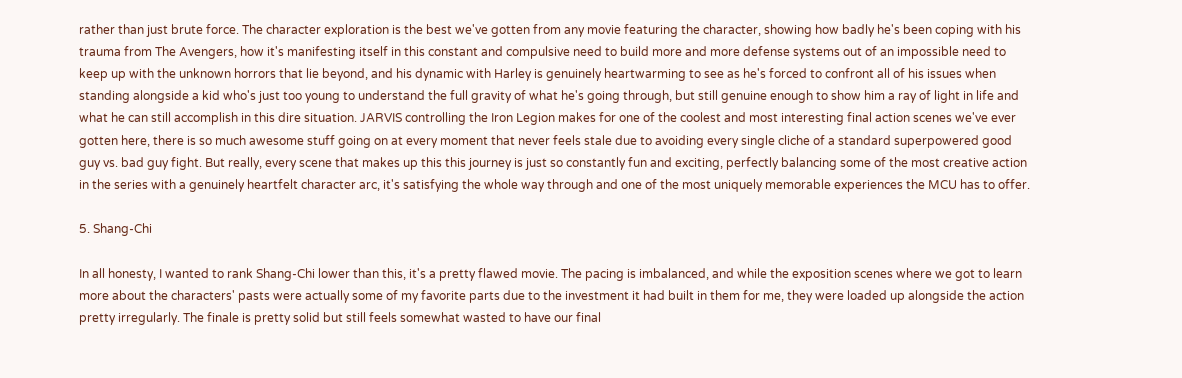rather than just brute force. The character exploration is the best we've gotten from any movie featuring the character, showing how badly he's been coping with his trauma from The Avengers, how it's manifesting itself in this constant and compulsive need to build more and more defense systems out of an impossible need to keep up with the unknown horrors that lie beyond, and his dynamic with Harley is genuinely heartwarming to see as he's forced to confront all of his issues when standing alongside a kid who's just too young to understand the full gravity of what he's going through, but still genuine enough to show him a ray of light in life and what he can still accomplish in this dire situation. JARVIS controlling the Iron Legion makes for one of the coolest and most interesting final action scenes we've ever gotten here, there is so much awesome stuff going on at every moment that never feels stale due to avoiding every single cliche of a standard superpowered good guy vs. bad guy fight. But really, every scene that makes up this this journey is just so constantly fun and exciting, perfectly balancing some of the most creative action in the series with a genuinely heartfelt character arc, it's satisfying the whole way through and one of the most uniquely memorable experiences the MCU has to offer.

5. Shang-Chi

In all honesty, I wanted to rank Shang-Chi lower than this, it's a pretty flawed movie. The pacing is imbalanced, and while the exposition scenes where we got to learn more about the characters' pasts were actually some of my favorite parts due to the investment it had built in them for me, they were loaded up alongside the action pretty irregularly. The finale is pretty solid but still feels somewhat wasted to have our final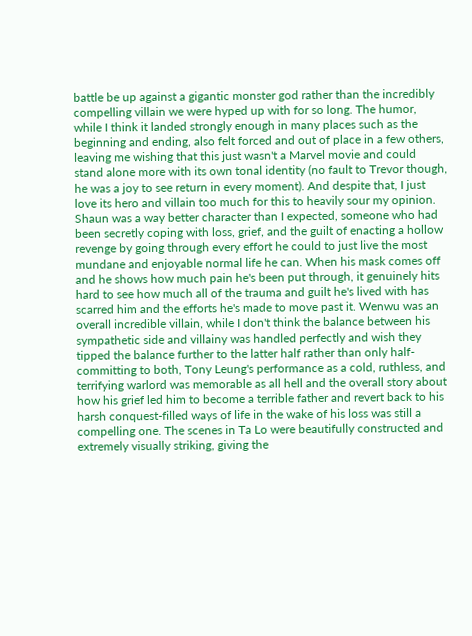battle be up against a gigantic monster god rather than the incredibly compelling villain we were hyped up with for so long. The humor, while I think it landed strongly enough in many places such as the beginning and ending, also felt forced and out of place in a few others, leaving me wishing that this just wasn't a Marvel movie and could stand alone more with its own tonal identity (no fault to Trevor though, he was a joy to see return in every moment). And despite that, I just love its hero and villain too much for this to heavily sour my opinion. Shaun was a way better character than I expected, someone who had been secretly coping with loss, grief, and the guilt of enacting a hollow revenge by going through every effort he could to just live the most mundane and enjoyable normal life he can. When his mask comes off and he shows how much pain he's been put through, it genuinely hits hard to see how much all of the trauma and guilt he's lived with has scarred him and the efforts he's made to move past it. Wenwu was an overall incredible villain, while I don't think the balance between his sympathetic side and villainy was handled perfectly and wish they tipped the balance further to the latter half rather than only half-committing to both, Tony Leung's performance as a cold, ruthless, and terrifying warlord was memorable as all hell and the overall story about how his grief led him to become a terrible father and revert back to his harsh conquest-filled ways of life in the wake of his loss was still a compelling one. The scenes in Ta Lo were beautifully constructed and extremely visually striking, giving the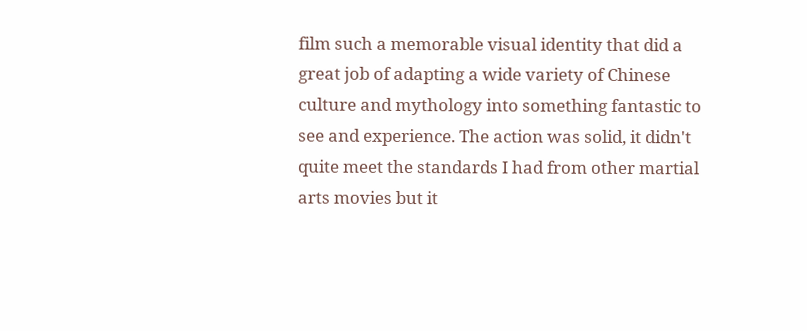film such a memorable visual identity that did a great job of adapting a wide variety of Chinese culture and mythology into something fantastic to see and experience. The action was solid, it didn't quite meet the standards I had from other martial arts movies but it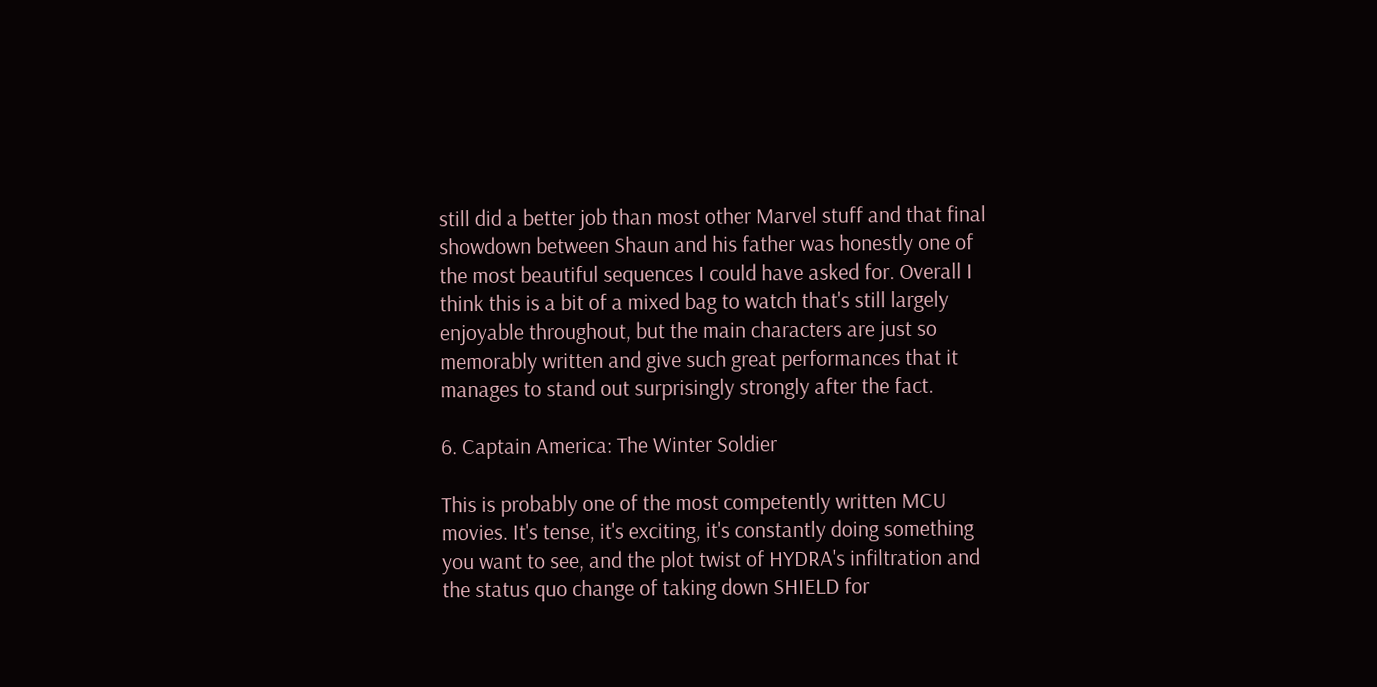still did a better job than most other Marvel stuff and that final showdown between Shaun and his father was honestly one of the most beautiful sequences I could have asked for. Overall I think this is a bit of a mixed bag to watch that's still largely enjoyable throughout, but the main characters are just so memorably written and give such great performances that it manages to stand out surprisingly strongly after the fact.

6. Captain America: The Winter Soldier

This is probably one of the most competently written MCU movies. It's tense, it's exciting, it's constantly doing something you want to see, and the plot twist of HYDRA's infiltration and the status quo change of taking down SHIELD for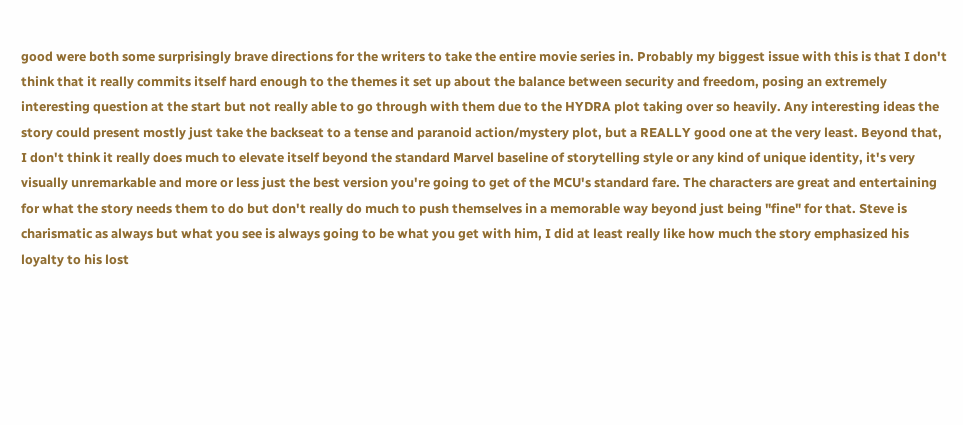good were both some surprisingly brave directions for the writers to take the entire movie series in. Probably my biggest issue with this is that I don't think that it really commits itself hard enough to the themes it set up about the balance between security and freedom, posing an extremely interesting question at the start but not really able to go through with them due to the HYDRA plot taking over so heavily. Any interesting ideas the story could present mostly just take the backseat to a tense and paranoid action/mystery plot, but a REALLY good one at the very least. Beyond that, I don't think it really does much to elevate itself beyond the standard Marvel baseline of storytelling style or any kind of unique identity, it's very visually unremarkable and more or less just the best version you're going to get of the MCU's standard fare. The characters are great and entertaining for what the story needs them to do but don't really do much to push themselves in a memorable way beyond just being "fine" for that. Steve is charismatic as always but what you see is always going to be what you get with him, I did at least really like how much the story emphasized his loyalty to his lost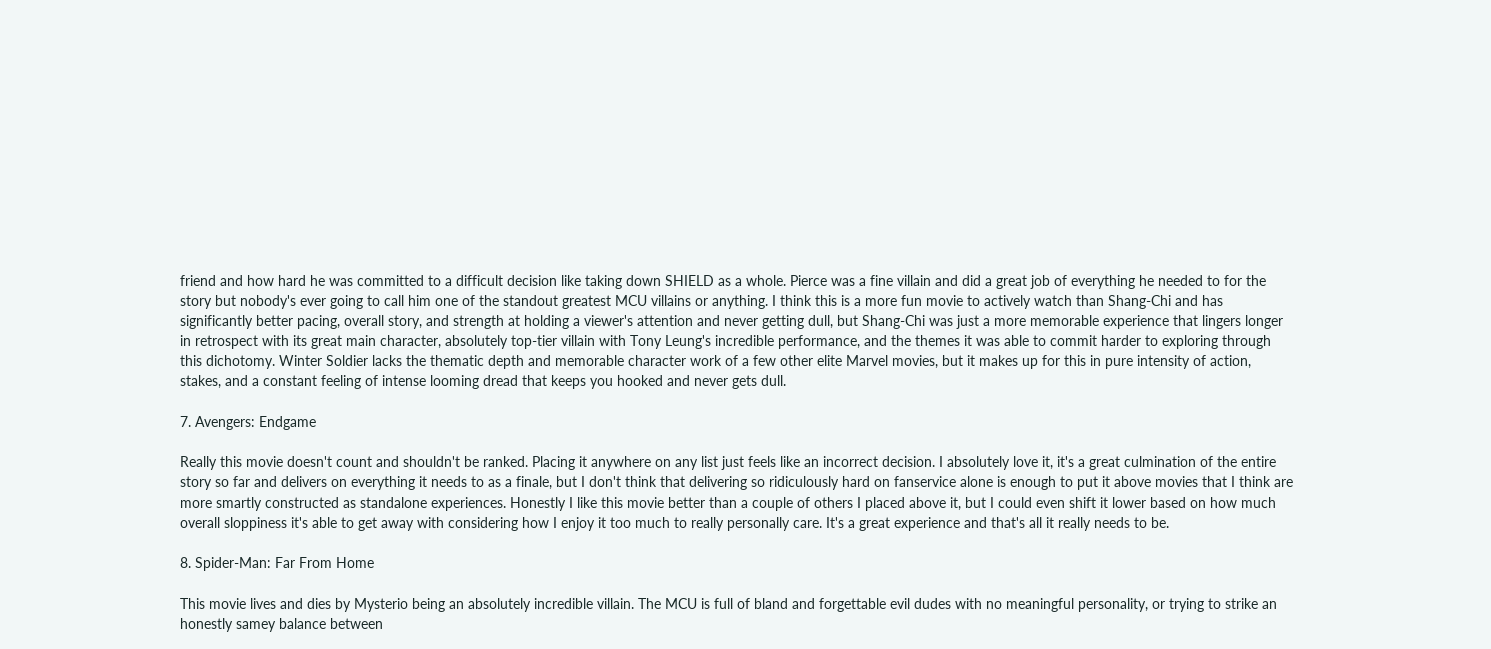friend and how hard he was committed to a difficult decision like taking down SHIELD as a whole. Pierce was a fine villain and did a great job of everything he needed to for the story but nobody's ever going to call him one of the standout greatest MCU villains or anything. I think this is a more fun movie to actively watch than Shang-Chi and has significantly better pacing, overall story, and strength at holding a viewer's attention and never getting dull, but Shang-Chi was just a more memorable experience that lingers longer in retrospect with its great main character, absolutely top-tier villain with Tony Leung's incredible performance, and the themes it was able to commit harder to exploring through this dichotomy. Winter Soldier lacks the thematic depth and memorable character work of a few other elite Marvel movies, but it makes up for this in pure intensity of action, stakes, and a constant feeling of intense looming dread that keeps you hooked and never gets dull.

7. Avengers: Endgame

Really this movie doesn't count and shouldn't be ranked. Placing it anywhere on any list just feels like an incorrect decision. I absolutely love it, it's a great culmination of the entire story so far and delivers on everything it needs to as a finale, but I don't think that delivering so ridiculously hard on fanservice alone is enough to put it above movies that I think are more smartly constructed as standalone experiences. Honestly I like this movie better than a couple of others I placed above it, but I could even shift it lower based on how much overall sloppiness it's able to get away with considering how I enjoy it too much to really personally care. It's a great experience and that's all it really needs to be.

8. Spider-Man: Far From Home

This movie lives and dies by Mysterio being an absolutely incredible villain. The MCU is full of bland and forgettable evil dudes with no meaningful personality, or trying to strike an honestly samey balance between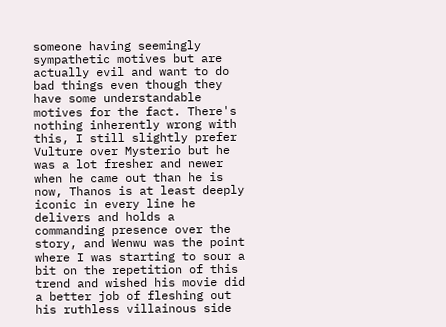someone having seemingly sympathetic motives but are actually evil and want to do bad things even though they have some understandable motives for the fact. There's nothing inherently wrong with this, I still slightly prefer Vulture over Mysterio but he was a lot fresher and newer when he came out than he is now, Thanos is at least deeply iconic in every line he delivers and holds a commanding presence over the story, and Wenwu was the point where I was starting to sour a bit on the repetition of this trend and wished his movie did a better job of fleshing out his ruthless villainous side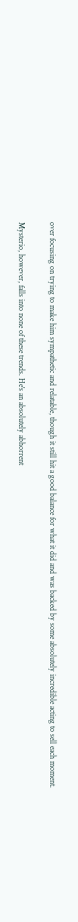over focusing on trying to make him sympathetic and relatable, though it still hit a good balance for what it did and was backed by some absolutely incredible acting to sell each moment.

Mysterio, however, falls into none of these trends. He's an absolutely abhorrent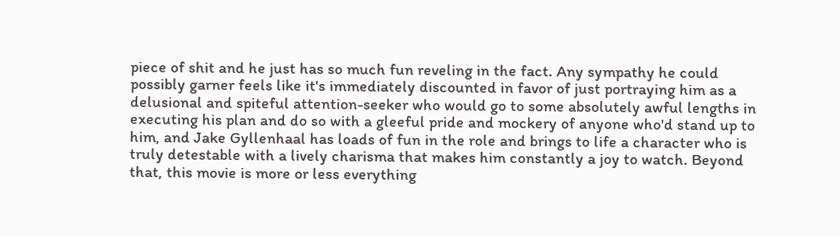piece of shit and he just has so much fun reveling in the fact. Any sympathy he could possibly garner feels like it's immediately discounted in favor of just portraying him as a delusional and spiteful attention-seeker who would go to some absolutely awful lengths in executing his plan and do so with a gleeful pride and mockery of anyone who'd stand up to him, and Jake Gyllenhaal has loads of fun in the role and brings to life a character who is truly detestable with a lively charisma that makes him constantly a joy to watch. Beyond that, this movie is more or less everything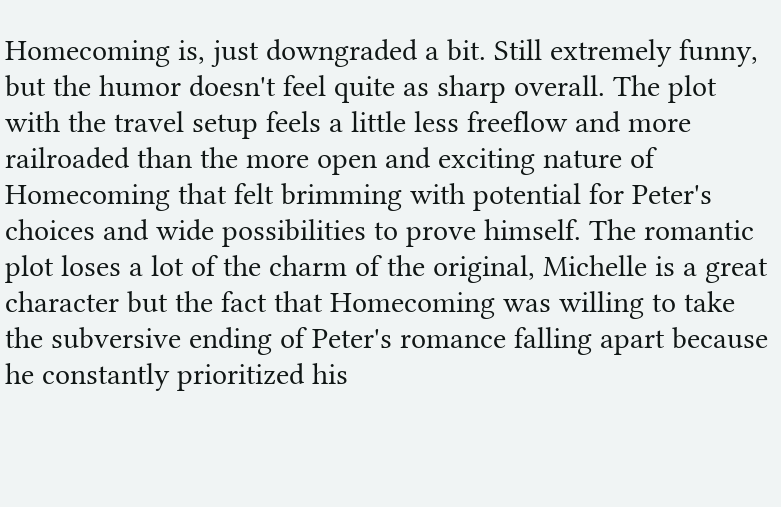Homecoming is, just downgraded a bit. Still extremely funny, but the humor doesn't feel quite as sharp overall. The plot with the travel setup feels a little less freeflow and more railroaded than the more open and exciting nature of Homecoming that felt brimming with potential for Peter's choices and wide possibilities to prove himself. The romantic plot loses a lot of the charm of the original, Michelle is a great character but the fact that Homecoming was willing to take the subversive ending of Peter's romance falling apart because he constantly prioritized his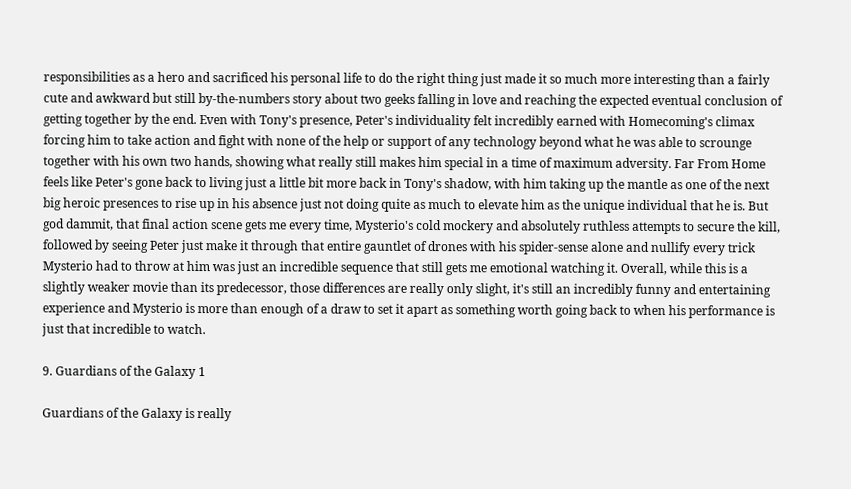responsibilities as a hero and sacrificed his personal life to do the right thing just made it so much more interesting than a fairly cute and awkward but still by-the-numbers story about two geeks falling in love and reaching the expected eventual conclusion of getting together by the end. Even with Tony's presence, Peter's individuality felt incredibly earned with Homecoming's climax forcing him to take action and fight with none of the help or support of any technology beyond what he was able to scrounge together with his own two hands, showing what really still makes him special in a time of maximum adversity. Far From Home feels like Peter's gone back to living just a little bit more back in Tony's shadow, with him taking up the mantle as one of the next big heroic presences to rise up in his absence just not doing quite as much to elevate him as the unique individual that he is. But god dammit, that final action scene gets me every time, Mysterio's cold mockery and absolutely ruthless attempts to secure the kill, followed by seeing Peter just make it through that entire gauntlet of drones with his spider-sense alone and nullify every trick Mysterio had to throw at him was just an incredible sequence that still gets me emotional watching it. Overall, while this is a slightly weaker movie than its predecessor, those differences are really only slight, it's still an incredibly funny and entertaining experience and Mysterio is more than enough of a draw to set it apart as something worth going back to when his performance is just that incredible to watch.

9. Guardians of the Galaxy 1

Guardians of the Galaxy is really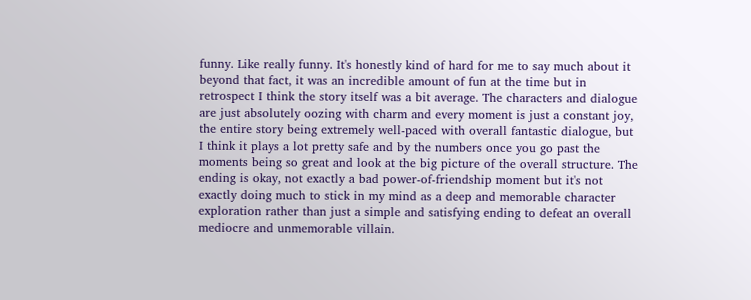funny. Like really funny. It's honestly kind of hard for me to say much about it beyond that fact, it was an incredible amount of fun at the time but in retrospect I think the story itself was a bit average. The characters and dialogue are just absolutely oozing with charm and every moment is just a constant joy, the entire story being extremely well-paced with overall fantastic dialogue, but I think it plays a lot pretty safe and by the numbers once you go past the moments being so great and look at the big picture of the overall structure. The ending is okay, not exactly a bad power-of-friendship moment but it's not exactly doing much to stick in my mind as a deep and memorable character exploration rather than just a simple and satisfying ending to defeat an overall mediocre and unmemorable villain.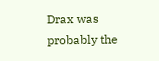Drax was probably the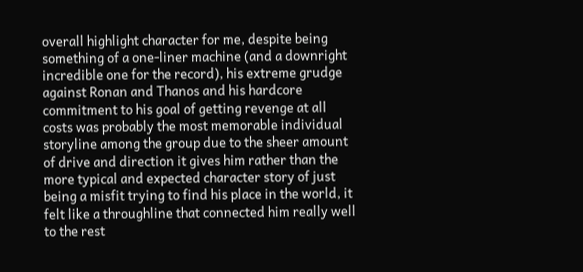overall highlight character for me, despite being something of a one-liner machine (and a downright incredible one for the record), his extreme grudge against Ronan and Thanos and his hardcore commitment to his goal of getting revenge at all costs was probably the most memorable individual storyline among the group due to the sheer amount of drive and direction it gives him rather than the more typical and expected character story of just being a misfit trying to find his place in the world, it felt like a throughline that connected him really well to the rest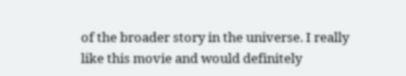of the broader story in the universe. I really like this movie and would definitely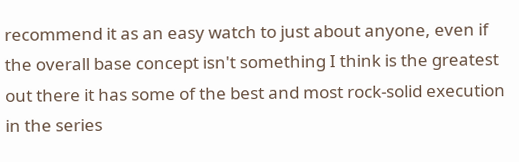recommend it as an easy watch to just about anyone, even if the overall base concept isn't something I think is the greatest out there it has some of the best and most rock-solid execution in the series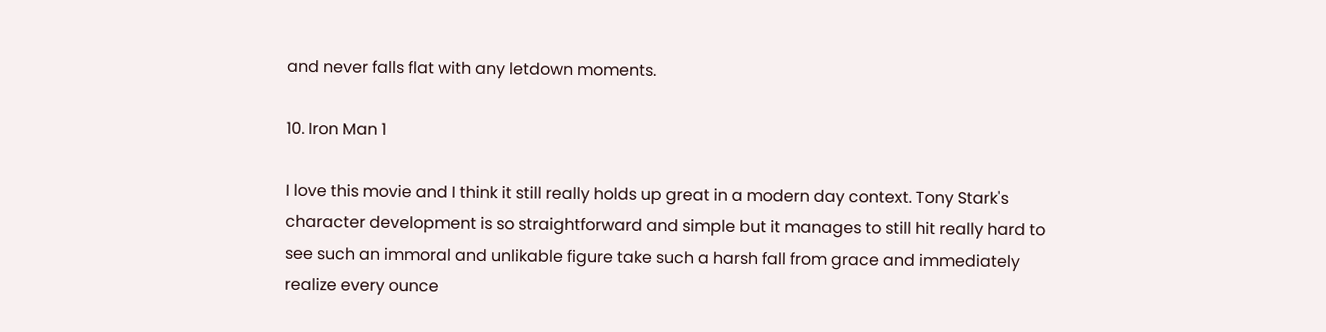and never falls flat with any letdown moments.

10. Iron Man 1

I love this movie and I think it still really holds up great in a modern day context. Tony Stark's character development is so straightforward and simple but it manages to still hit really hard to see such an immoral and unlikable figure take such a harsh fall from grace and immediately realize every ounce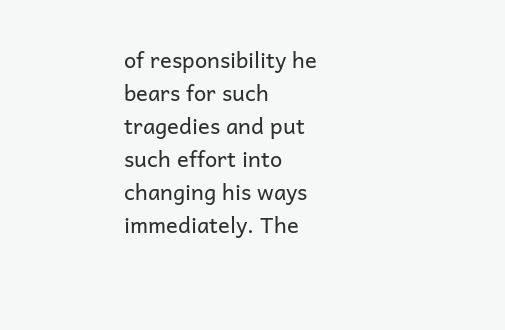of responsibility he bears for such tragedies and put such effort into changing his ways immediately. The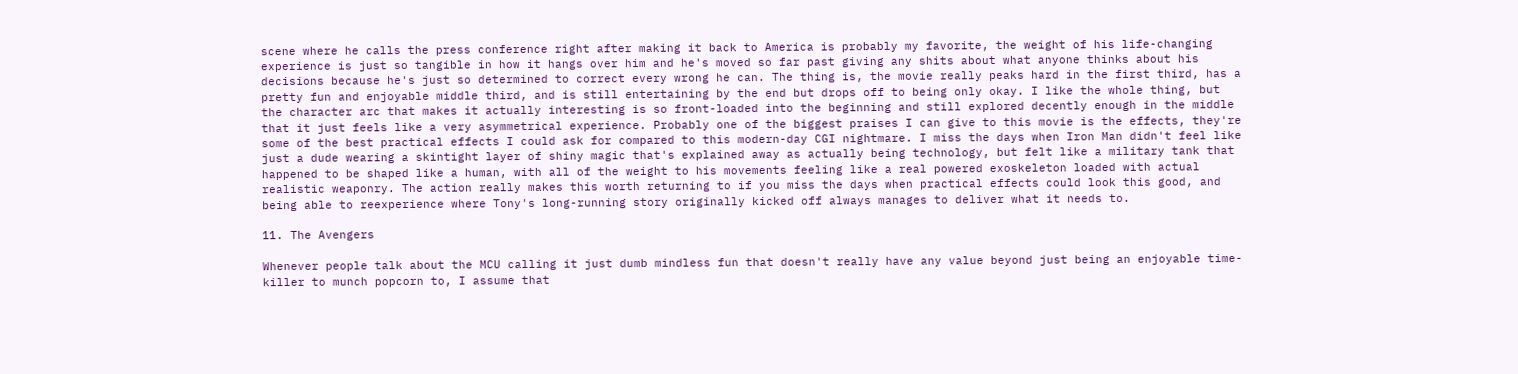scene where he calls the press conference right after making it back to America is probably my favorite, the weight of his life-changing experience is just so tangible in how it hangs over him and he's moved so far past giving any shits about what anyone thinks about his decisions because he's just so determined to correct every wrong he can. The thing is, the movie really peaks hard in the first third, has a pretty fun and enjoyable middle third, and is still entertaining by the end but drops off to being only okay. I like the whole thing, but the character arc that makes it actually interesting is so front-loaded into the beginning and still explored decently enough in the middle that it just feels like a very asymmetrical experience. Probably one of the biggest praises I can give to this movie is the effects, they're some of the best practical effects I could ask for compared to this modern-day CGI nightmare. I miss the days when Iron Man didn't feel like just a dude wearing a skintight layer of shiny magic that's explained away as actually being technology, but felt like a military tank that happened to be shaped like a human, with all of the weight to his movements feeling like a real powered exoskeleton loaded with actual realistic weaponry. The action really makes this worth returning to if you miss the days when practical effects could look this good, and being able to reexperience where Tony's long-running story originally kicked off always manages to deliver what it needs to.

11. The Avengers

Whenever people talk about the MCU calling it just dumb mindless fun that doesn't really have any value beyond just being an enjoyable time-killer to munch popcorn to, I assume that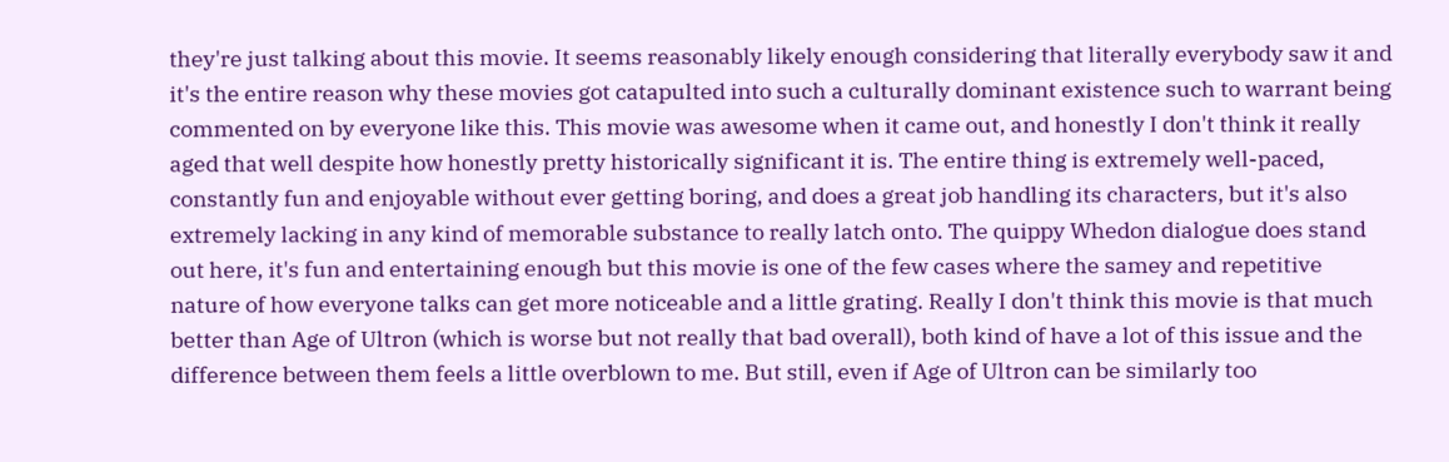they're just talking about this movie. It seems reasonably likely enough considering that literally everybody saw it and it's the entire reason why these movies got catapulted into such a culturally dominant existence such to warrant being commented on by everyone like this. This movie was awesome when it came out, and honestly I don't think it really aged that well despite how honestly pretty historically significant it is. The entire thing is extremely well-paced, constantly fun and enjoyable without ever getting boring, and does a great job handling its characters, but it's also extremely lacking in any kind of memorable substance to really latch onto. The quippy Whedon dialogue does stand out here, it's fun and entertaining enough but this movie is one of the few cases where the samey and repetitive nature of how everyone talks can get more noticeable and a little grating. Really I don't think this movie is that much better than Age of Ultron (which is worse but not really that bad overall), both kind of have a lot of this issue and the difference between them feels a little overblown to me. But still, even if Age of Ultron can be similarly too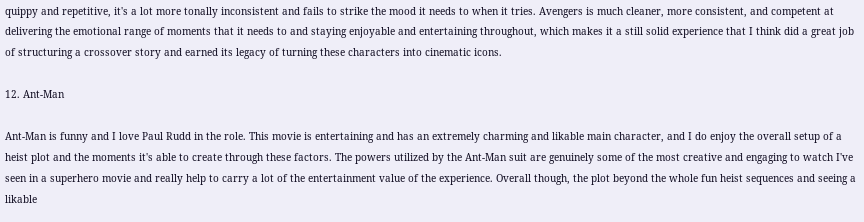quippy and repetitive, it's a lot more tonally inconsistent and fails to strike the mood it needs to when it tries. Avengers is much cleaner, more consistent, and competent at delivering the emotional range of moments that it needs to and staying enjoyable and entertaining throughout, which makes it a still solid experience that I think did a great job of structuring a crossover story and earned its legacy of turning these characters into cinematic icons.

12. Ant-Man

Ant-Man is funny and I love Paul Rudd in the role. This movie is entertaining and has an extremely charming and likable main character, and I do enjoy the overall setup of a heist plot and the moments it's able to create through these factors. The powers utilized by the Ant-Man suit are genuinely some of the most creative and engaging to watch I've seen in a superhero movie and really help to carry a lot of the entertainment value of the experience. Overall though, the plot beyond the whole fun heist sequences and seeing a likable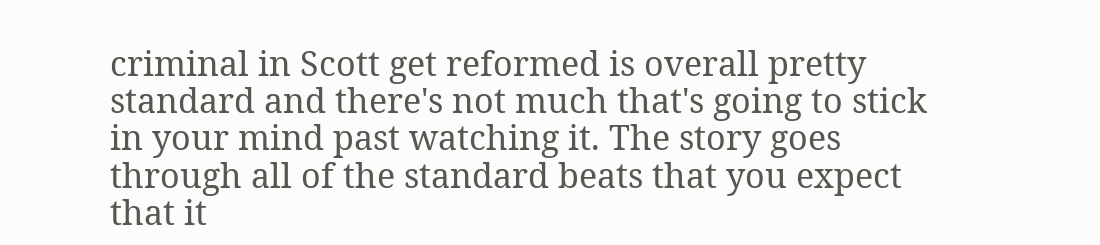criminal in Scott get reformed is overall pretty standard and there's not much that's going to stick in your mind past watching it. The story goes through all of the standard beats that you expect that it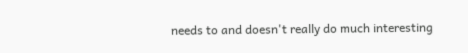needs to and doesn't really do much interesting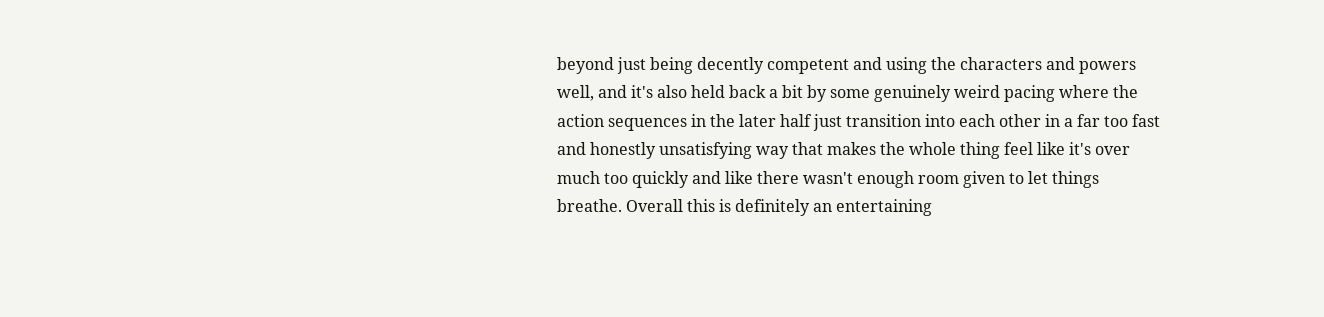beyond just being decently competent and using the characters and powers well, and it's also held back a bit by some genuinely weird pacing where the action sequences in the later half just transition into each other in a far too fast and honestly unsatisfying way that makes the whole thing feel like it's over much too quickly and like there wasn't enough room given to let things breathe. Overall this is definitely an entertaining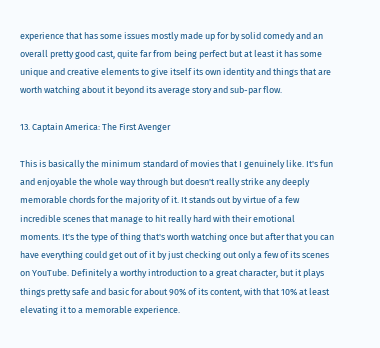experience that has some issues mostly made up for by solid comedy and an overall pretty good cast, quite far from being perfect but at least it has some unique and creative elements to give itself its own identity and things that are worth watching about it beyond its average story and sub-par flow.

13. Captain America: The First Avenger

This is basically the minimum standard of movies that I genuinely like. It's fun and enjoyable the whole way through but doesn't really strike any deeply memorable chords for the majority of it. It stands out by virtue of a few incredible scenes that manage to hit really hard with their emotional moments. It's the type of thing that's worth watching once but after that you can have everything could get out of it by just checking out only a few of its scenes on YouTube. Definitely a worthy introduction to a great character, but it plays things pretty safe and basic for about 90% of its content, with that 10% at least elevating it to a memorable experience.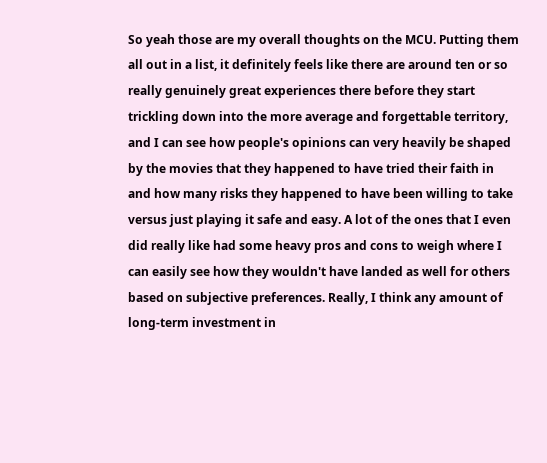So yeah those are my overall thoughts on the MCU. Putting them all out in a list, it definitely feels like there are around ten or so really genuinely great experiences there before they start trickling down into the more average and forgettable territory, and I can see how people's opinions can very heavily be shaped by the movies that they happened to have tried their faith in and how many risks they happened to have been willing to take versus just playing it safe and easy. A lot of the ones that I even did really like had some heavy pros and cons to weigh where I can easily see how they wouldn't have landed as well for others based on subjective preferences. Really, I think any amount of long-term investment in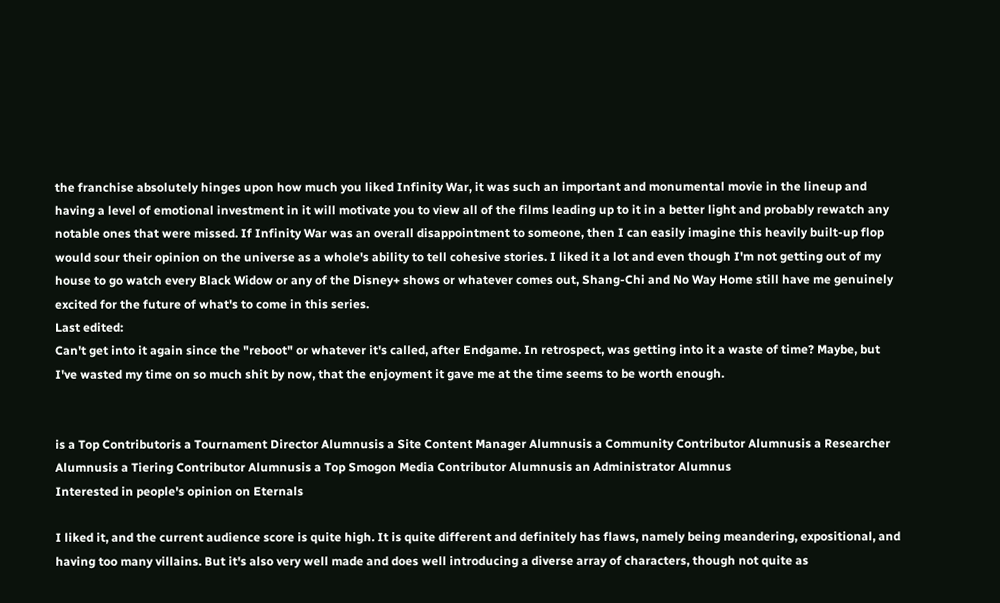the franchise absolutely hinges upon how much you liked Infinity War, it was such an important and monumental movie in the lineup and having a level of emotional investment in it will motivate you to view all of the films leading up to it in a better light and probably rewatch any notable ones that were missed. If Infinity War was an overall disappointment to someone, then I can easily imagine this heavily built-up flop would sour their opinion on the universe as a whole's ability to tell cohesive stories. I liked it a lot and even though I'm not getting out of my house to go watch every Black Widow or any of the Disney+ shows or whatever comes out, Shang-Chi and No Way Home still have me genuinely excited for the future of what's to come in this series.
Last edited:
Can't get into it again since the "reboot" or whatever it's called, after Endgame. In retrospect, was getting into it a waste of time? Maybe, but I've wasted my time on so much shit by now, that the enjoyment it gave me at the time seems to be worth enough.


is a Top Contributoris a Tournament Director Alumnusis a Site Content Manager Alumnusis a Community Contributor Alumnusis a Researcher Alumnusis a Tiering Contributor Alumnusis a Top Smogon Media Contributor Alumnusis an Administrator Alumnus
Interested in people's opinion on Eternals

I liked it, and the current audience score is quite high. It is quite different and definitely has flaws, namely being meandering, expositional, and having too many villains. But it's also very well made and does well introducing a diverse array of characters, though not quite as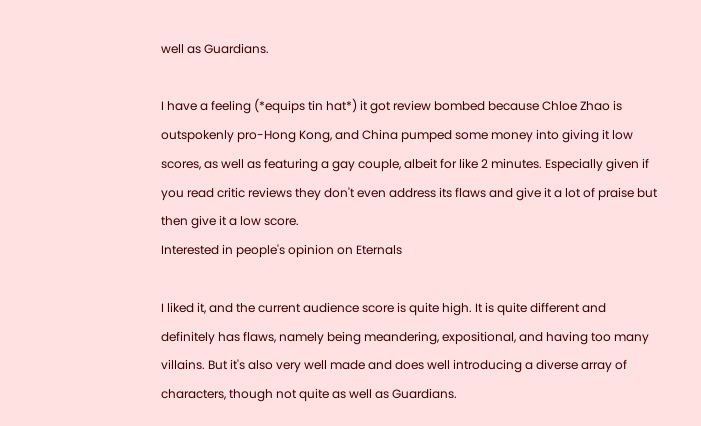well as Guardians.

I have a feeling (*equips tin hat*) it got review bombed because Chloe Zhao is outspokenly pro-Hong Kong, and China pumped some money into giving it low scores, as well as featuring a gay couple, albeit for like 2 minutes. Especially given if you read critic reviews they don't even address its flaws and give it a lot of praise but then give it a low score.
Interested in people's opinion on Eternals

I liked it, and the current audience score is quite high. It is quite different and definitely has flaws, namely being meandering, expositional, and having too many villains. But it's also very well made and does well introducing a diverse array of characters, though not quite as well as Guardians.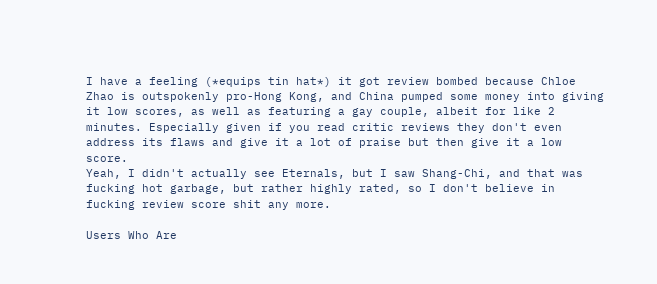I have a feeling (*equips tin hat*) it got review bombed because Chloe Zhao is outspokenly pro-Hong Kong, and China pumped some money into giving it low scores, as well as featuring a gay couple, albeit for like 2 minutes. Especially given if you read critic reviews they don't even address its flaws and give it a lot of praise but then give it a low score.
Yeah, I didn't actually see Eternals, but I saw Shang-Chi, and that was fucking hot garbage, but rather highly rated, so I don't believe in fucking review score shit any more.

Users Who Are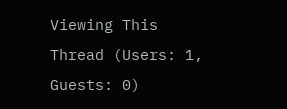Viewing This Thread (Users: 1, Guests: 0)